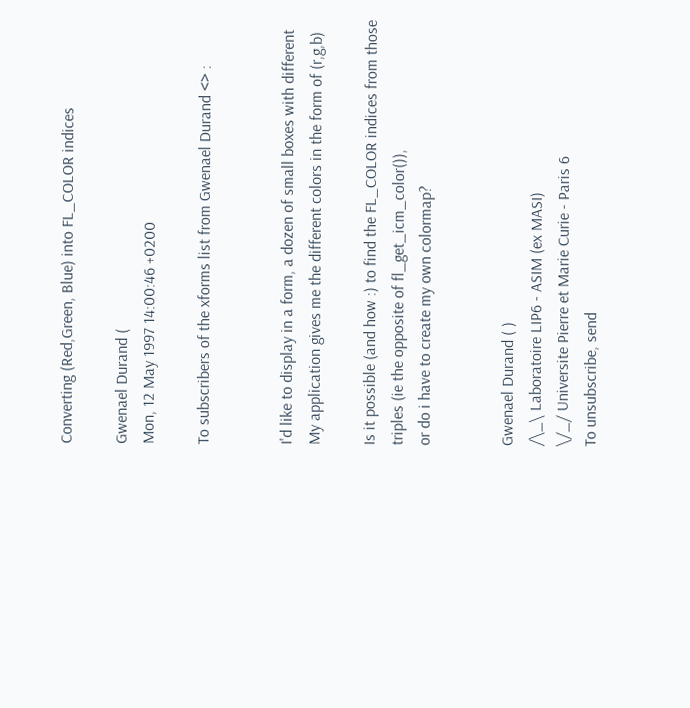Converting (Red,Green, Blue) into FL_COLOR indices

Gwenael Durand (
Mon, 12 May 1997 14:00:46 +0200

To subscribers of the xforms list from Gwenael Durand <> :


I'd like to display in a form, a dozen of small boxes with different
My application gives me the different colors in the form of (r,g,b)

Is it possible (and how :) to find the FL_COLOR indices from those
triples (ie the opposite of fl_get_icm_color()),
or do i have to create my own colormap?


Gwenael Durand ( )
/\_\ Laboratoire LIP6 - ASIM (ex MASI)
\/_/ Universite Pierre et Marie Curie - Paris 6
To unsubscribe, send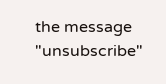the message "unsubscribe"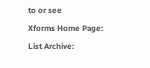to or see
Xforms Home Page:
List Archive: